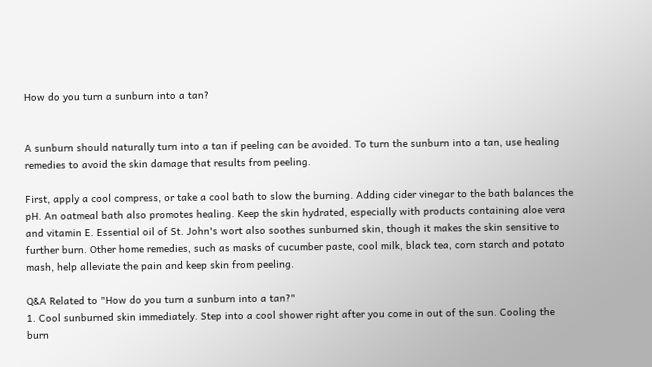How do you turn a sunburn into a tan?


A sunburn should naturally turn into a tan if peeling can be avoided. To turn the sunburn into a tan, use healing remedies to avoid the skin damage that results from peeling.

First, apply a cool compress, or take a cool bath to slow the burning. Adding cider vinegar to the bath balances the pH. An oatmeal bath also promotes healing. Keep the skin hydrated, especially with products containing aloe vera and vitamin E. Essential oil of St. John's wort also soothes sunburned skin, though it makes the skin sensitive to further burn. Other home remedies, such as masks of cucumber paste, cool milk, black tea, corn starch and potato mash, help alleviate the pain and keep skin from peeling.

Q&A Related to "How do you turn a sunburn into a tan?"
1. Cool sunburned skin immediately. Step into a cool shower right after you come in out of the sun. Cooling the burn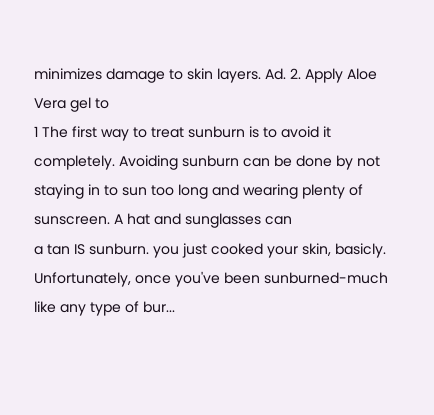minimizes damage to skin layers. Ad. 2. Apply Aloe Vera gel to
1 The first way to treat sunburn is to avoid it completely. Avoiding sunburn can be done by not staying in to sun too long and wearing plenty of sunscreen. A hat and sunglasses can
a tan IS sunburn. you just cooked your skin, basicly.
Unfortunately, once you've been sunburned-much like any type of bur...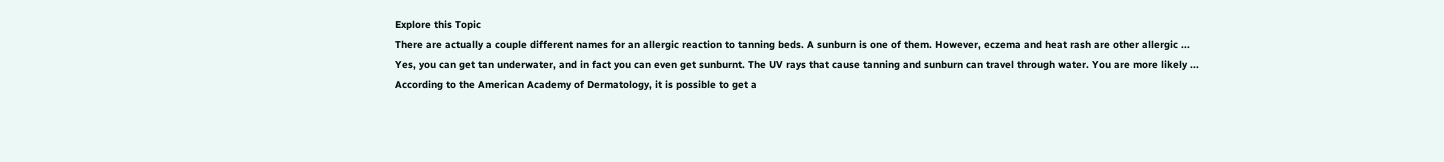Explore this Topic
There are actually a couple different names for an allergic reaction to tanning beds. A sunburn is one of them. However, eczema and heat rash are other allergic ...
Yes, you can get tan underwater, and in fact you can even get sunburnt. The UV rays that cause tanning and sunburn can travel through water. You are more likely ...
According to the American Academy of Dermatology, it is possible to get a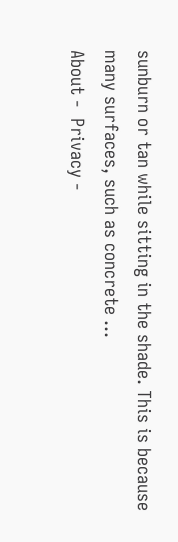sunburn or tan while sitting in the shade. This is because many surfaces, such as concrete ...
About -  Privacy -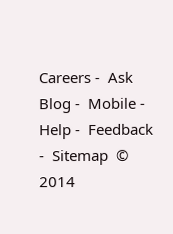Careers -  Ask Blog -  Mobile -  Help -  Feedback  -  Sitemap  © 2014